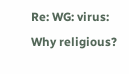Re: WG: virus: Why religious?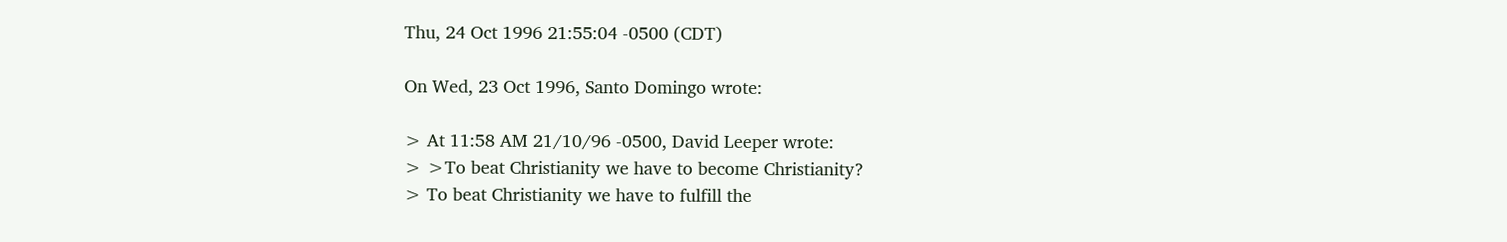Thu, 24 Oct 1996 21:55:04 -0500 (CDT)

On Wed, 23 Oct 1996, Santo Domingo wrote:

> At 11:58 AM 21/10/96 -0500, David Leeper wrote:
> >To beat Christianity we have to become Christianity?
> To beat Christianity we have to fulfill the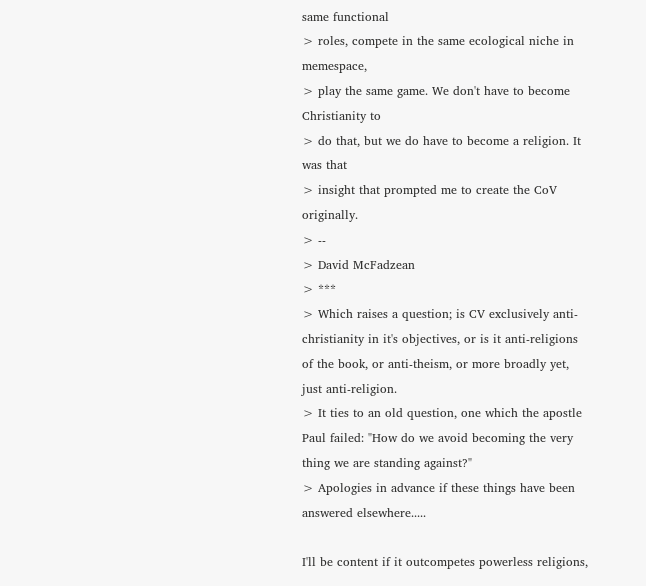same functional
> roles, compete in the same ecological niche in memespace,
> play the same game. We don't have to become Christianity to
> do that, but we do have to become a religion. It was that
> insight that prompted me to create the CoV originally.
> --
> David McFadzean
> ***
> Which raises a question; is CV exclusively anti-christianity in it's objectives, or is it anti-religions of the book, or anti-theism, or more broadly yet, just anti-religion.
> It ties to an old question, one which the apostle Paul failed: "How do we avoid becoming the very thing we are standing against?"
> Apologies in advance if these things have been answered elsewhere.....

I'll be content if it outcompetes powerless religions,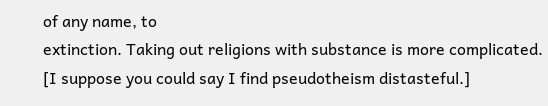of any name, to
extinction. Taking out religions with substance is more complicated.
[I suppose you could say I find pseudotheism distasteful.]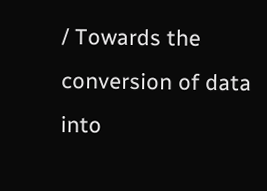/ Towards the conversion of data into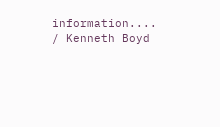information....
/ Kenneth Boyd